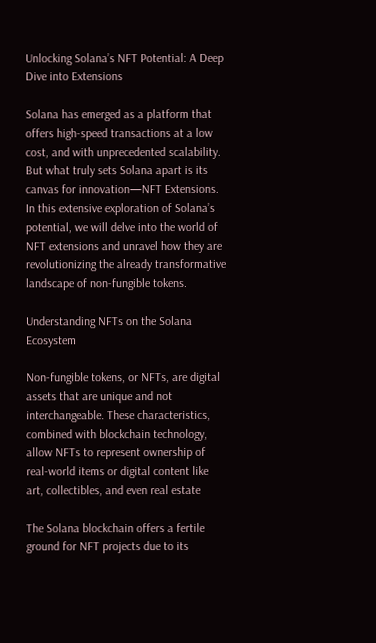Unlocking Solana’s NFT Potential: A Deep Dive into Extensions

Solana has emerged as a platform that offers high-speed transactions at a low cost, and with unprecedented scalability. But what truly sets Solana apart is its canvas for innovation—NFT Extensions. In this extensive exploration of Solana’s potential, we will delve into the world of NFT extensions and unravel how they are revolutionizing the already transformative landscape of non-fungible tokens.

Understanding NFTs on the Solana Ecosystem

Non-fungible tokens, or NFTs, are digital assets that are unique and not interchangeable. These characteristics, combined with blockchain technology, allow NFTs to represent ownership of real-world items or digital content like art, collectibles, and even real estate

The Solana blockchain offers a fertile ground for NFT projects due to its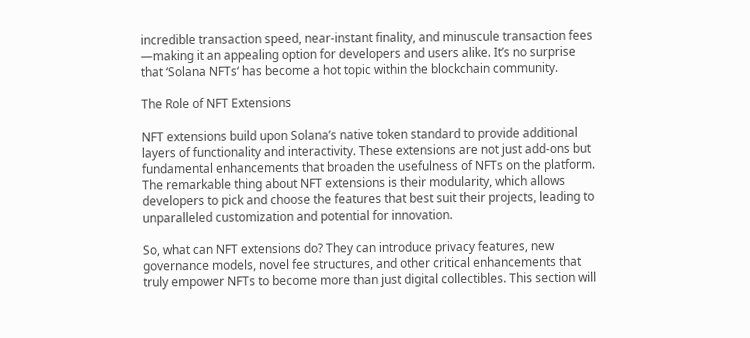incredible transaction speed, near-instant finality, and minuscule transaction fees —making it an appealing option for developers and users alike. It’s no surprise that ‘Solana NFTs‘ has become a hot topic within the blockchain community.

The Role of NFT Extensions

NFT extensions build upon Solana’s native token standard to provide additional layers of functionality and interactivity. These extensions are not just add-ons but fundamental enhancements that broaden the usefulness of NFTs on the platform. The remarkable thing about NFT extensions is their modularity, which allows developers to pick and choose the features that best suit their projects, leading to unparalleled customization and potential for innovation.

So, what can NFT extensions do? They can introduce privacy features, new governance models, novel fee structures, and other critical enhancements that truly empower NFTs to become more than just digital collectibles. This section will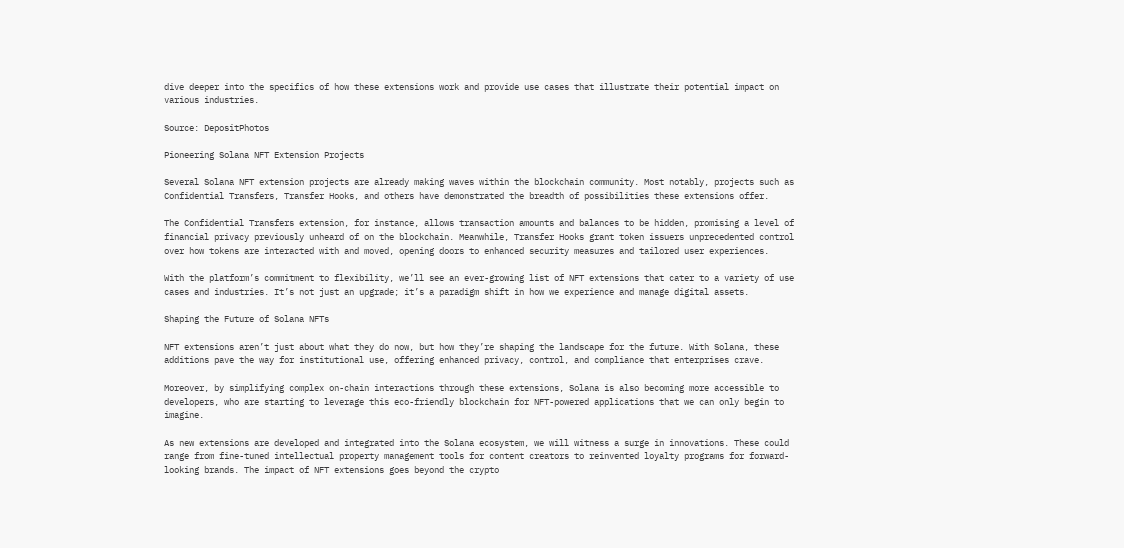dive deeper into the specifics of how these extensions work and provide use cases that illustrate their potential impact on various industries.

Source: DepositPhotos

Pioneering Solana NFT Extension Projects

Several Solana NFT extension projects are already making waves within the blockchain community. Most notably, projects such as Confidential Transfers, Transfer Hooks, and others have demonstrated the breadth of possibilities these extensions offer.

The Confidential Transfers extension, for instance, allows transaction amounts and balances to be hidden, promising a level of financial privacy previously unheard of on the blockchain. Meanwhile, Transfer Hooks grant token issuers unprecedented control over how tokens are interacted with and moved, opening doors to enhanced security measures and tailored user experiences.

With the platform’s commitment to flexibility, we’ll see an ever-growing list of NFT extensions that cater to a variety of use cases and industries. It’s not just an upgrade; it’s a paradigm shift in how we experience and manage digital assets.

Shaping the Future of Solana NFTs

NFT extensions aren’t just about what they do now, but how they’re shaping the landscape for the future. With Solana, these additions pave the way for institutional use, offering enhanced privacy, control, and compliance that enterprises crave.

Moreover, by simplifying complex on-chain interactions through these extensions, Solana is also becoming more accessible to developers, who are starting to leverage this eco-friendly blockchain for NFT-powered applications that we can only begin to imagine.

As new extensions are developed and integrated into the Solana ecosystem, we will witness a surge in innovations. These could range from fine-tuned intellectual property management tools for content creators to reinvented loyalty programs for forward-looking brands. The impact of NFT extensions goes beyond the crypto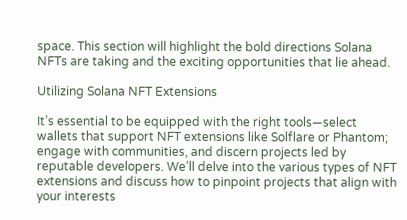space. This section will highlight the bold directions Solana NFTs are taking and the exciting opportunities that lie ahead.

Utilizing Solana NFT Extensions

It’s essential to be equipped with the right tools—select wallets that support NFT extensions like Solflare or Phantom; engage with communities, and discern projects led by reputable developers. We’ll delve into the various types of NFT extensions and discuss how to pinpoint projects that align with your interests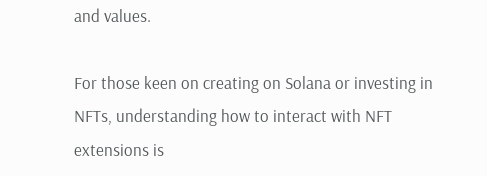and values.

For those keen on creating on Solana or investing in NFTs, understanding how to interact with NFT extensions is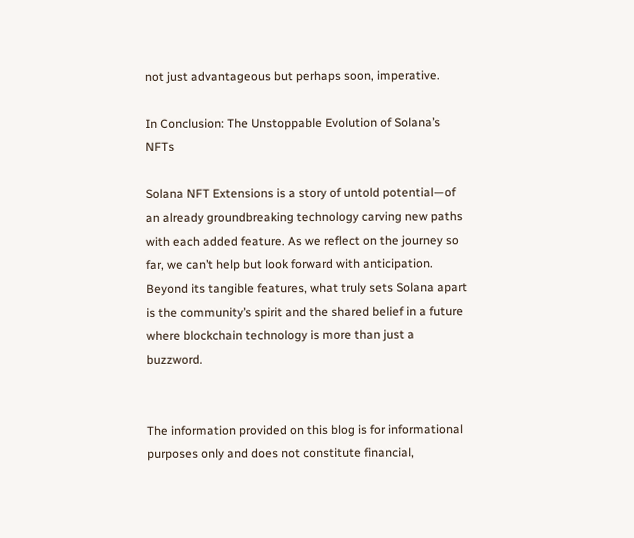not just advantageous but perhaps soon, imperative.

In Conclusion: The Unstoppable Evolution of Solana’s NFTs

Solana NFT Extensions is a story of untold potential—of an already groundbreaking technology carving new paths with each added feature. As we reflect on the journey so far, we can’t help but look forward with anticipation. Beyond its tangible features, what truly sets Solana apart is the community’s spirit and the shared belief in a future where blockchain technology is more than just a buzzword.


The information provided on this blog is for informational purposes only and does not constitute financial,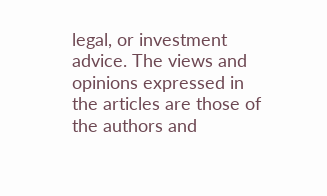legal, or investment advice. The views and opinions expressed in the articles are those of the authors and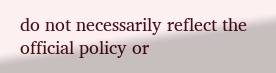do not necessarily reflect the official policy or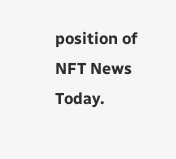position of NFT News Today.